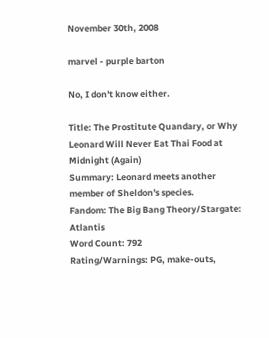November 30th, 2008

marvel - purple barton

No, I don't know either.

Title: The Prostitute Quandary, or Why Leonard Will Never Eat Thai Food at Midnight (Again)
Summary: Leonard meets another member of Sheldon's species.
Fandom: The Big Bang Theory/Stargate: Atlantis
Word Count: 792
Rating/Warnings: PG, make-outs,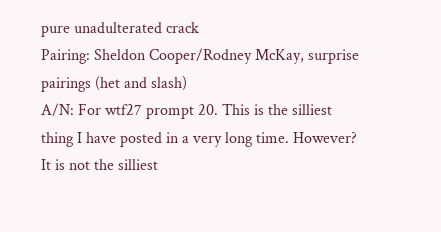pure unadulterated crack
Pairing: Sheldon Cooper/Rodney McKay, surprise pairings (het and slash)
A/N: For wtf27 prompt 20. This is the silliest thing I have posted in a very long time. However? It is not the silliest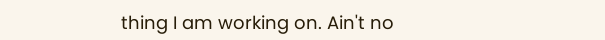thing I am working on. Ain't no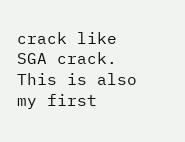crack like SGA crack. This is also my first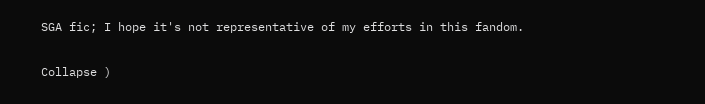SGA fic; I hope it's not representative of my efforts in this fandom.

Collapse )